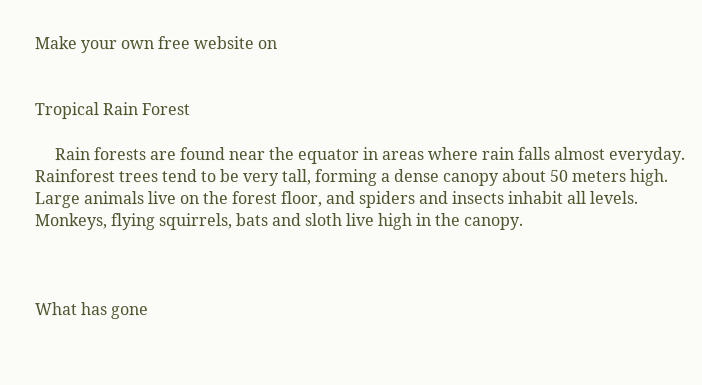Make your own free website on


Tropical Rain Forest

     Rain forests are found near the equator in areas where rain falls almost everyday. Rainforest trees tend to be very tall, forming a dense canopy about 50 meters high. Large animals live on the forest floor, and spiders and insects inhabit all levels. Monkeys, flying squirrels, bats and sloth live high in the canopy.



What has gone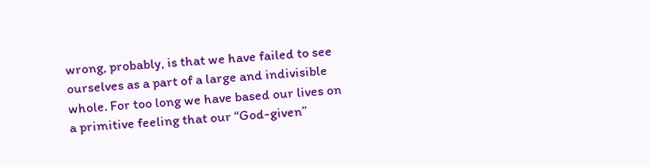wrong, probably, is that we have failed to see ourselves as a part of a large and indivisible whole. For too long we have based our lives on a primitive feeling that our “God-given”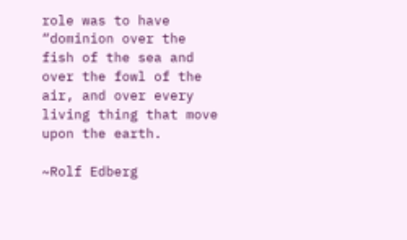role was to have “dominion over the fish of the sea and over the fowl of the air, and over every living thing that move upon the earth.

~Rolf Edberg